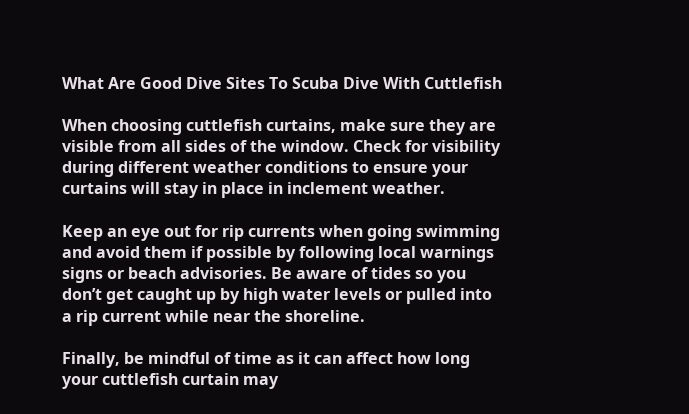What Are Good Dive Sites To Scuba Dive With Cuttlefish

When choosing cuttlefish curtains, make sure they are visible from all sides of the window. Check for visibility during different weather conditions to ensure your curtains will stay in place in inclement weather.

Keep an eye out for rip currents when going swimming and avoid them if possible by following local warnings signs or beach advisories. Be aware of tides so you don’t get caught up by high water levels or pulled into a rip current while near the shoreline.

Finally, be mindful of time as it can affect how long your cuttlefish curtain may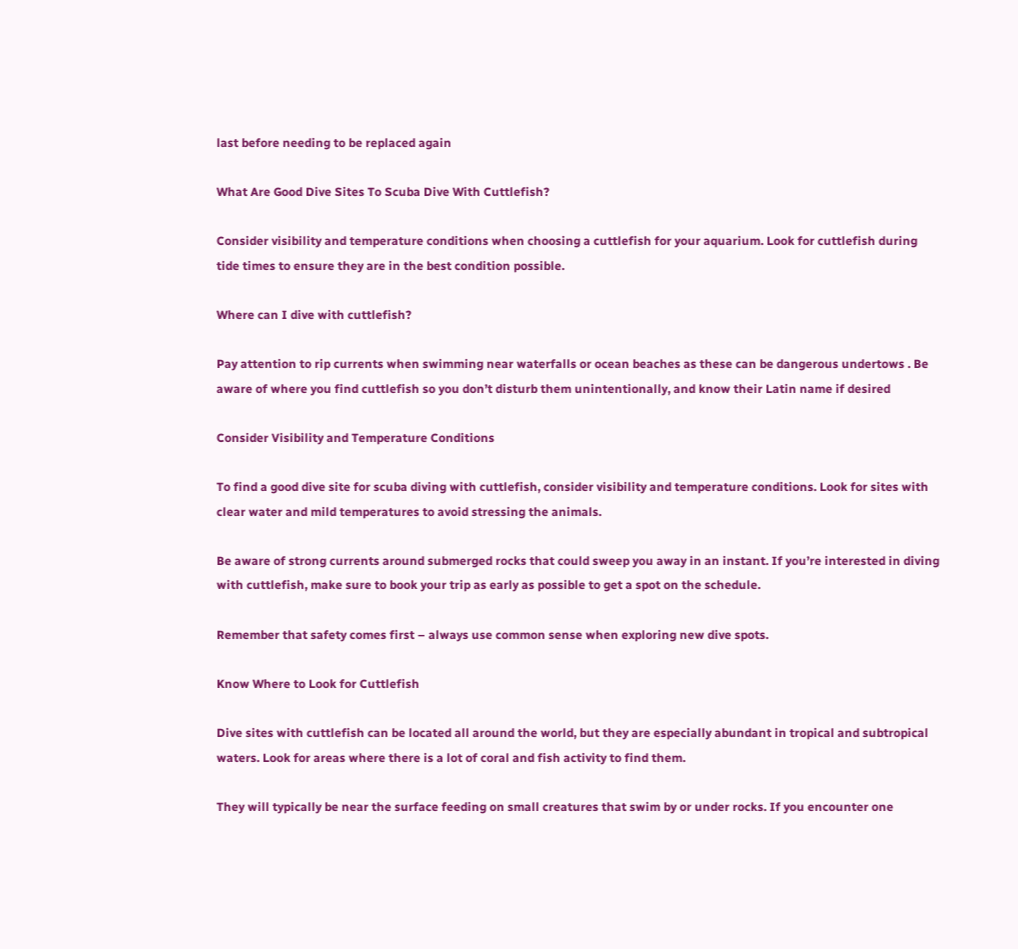last before needing to be replaced again

What Are Good Dive Sites To Scuba Dive With Cuttlefish?

Consider visibility and temperature conditions when choosing a cuttlefish for your aquarium. Look for cuttlefish during tide times to ensure they are in the best condition possible.

Where can I dive with cuttlefish?

Pay attention to rip currents when swimming near waterfalls or ocean beaches as these can be dangerous undertows . Be aware of where you find cuttlefish so you don’t disturb them unintentionally, and know their Latin name if desired

Consider Visibility and Temperature Conditions

To find a good dive site for scuba diving with cuttlefish, consider visibility and temperature conditions. Look for sites with clear water and mild temperatures to avoid stressing the animals.

Be aware of strong currents around submerged rocks that could sweep you away in an instant. If you’re interested in diving with cuttlefish, make sure to book your trip as early as possible to get a spot on the schedule.

Remember that safety comes first – always use common sense when exploring new dive spots.

Know Where to Look for Cuttlefish

Dive sites with cuttlefish can be located all around the world, but they are especially abundant in tropical and subtropical waters. Look for areas where there is a lot of coral and fish activity to find them.

They will typically be near the surface feeding on small creatures that swim by or under rocks. If you encounter one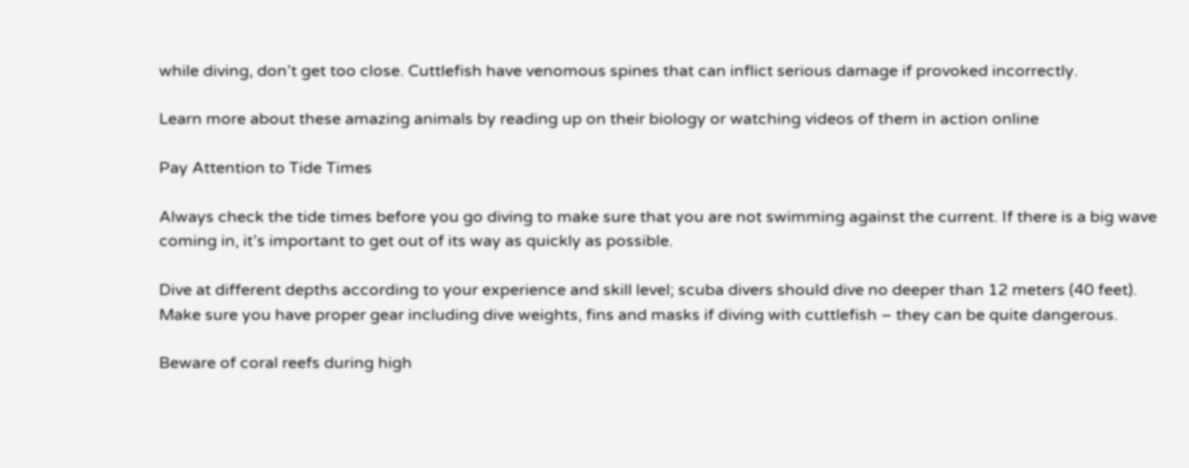while diving, don’t get too close. Cuttlefish have venomous spines that can inflict serious damage if provoked incorrectly.

Learn more about these amazing animals by reading up on their biology or watching videos of them in action online

Pay Attention to Tide Times

Always check the tide times before you go diving to make sure that you are not swimming against the current. If there is a big wave coming in, it’s important to get out of its way as quickly as possible.

Dive at different depths according to your experience and skill level; scuba divers should dive no deeper than 12 meters (40 feet). Make sure you have proper gear including dive weights, fins and masks if diving with cuttlefish – they can be quite dangerous.

Beware of coral reefs during high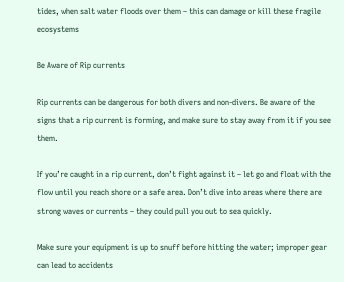tides, when salt water floods over them – this can damage or kill these fragile ecosystems

Be Aware of Rip currents

Rip currents can be dangerous for both divers and non-divers. Be aware of the signs that a rip current is forming, and make sure to stay away from it if you see them.

If you’re caught in a rip current, don’t fight against it – let go and float with the flow until you reach shore or a safe area. Don’t dive into areas where there are strong waves or currents – they could pull you out to sea quickly.

Make sure your equipment is up to snuff before hitting the water; improper gear can lead to accidents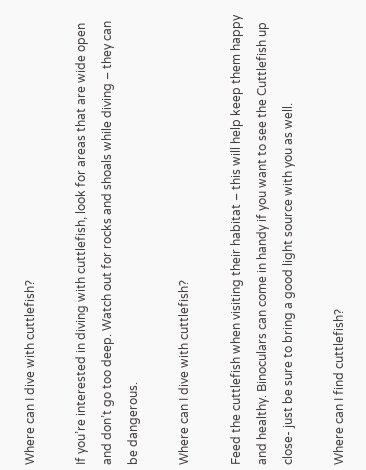Where can I dive with cuttlefish?

If you’re interested in diving with cuttlefish, look for areas that are wide open and don’t go too deep. Watch out for rocks and shoals while diving – they can be dangerous.

Where can I dive with cuttlefish?

Feed the cuttlefish when visiting their habitat – this will help keep them happy and healthy. Binoculars can come in handy if you want to see the Cuttlefish up close- just be sure to bring a good light source with you as well.

Where can I find cuttlefish?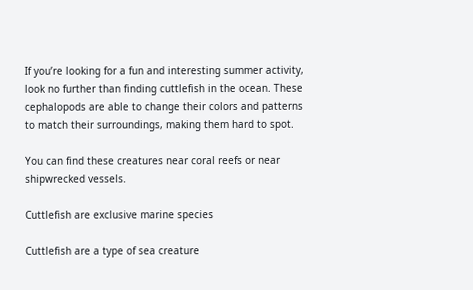If you’re looking for a fun and interesting summer activity, look no further than finding cuttlefish in the ocean. These cephalopods are able to change their colors and patterns to match their surroundings, making them hard to spot.

You can find these creatures near coral reefs or near shipwrecked vessels.

Cuttlefish are exclusive marine species

Cuttlefish are a type of sea creature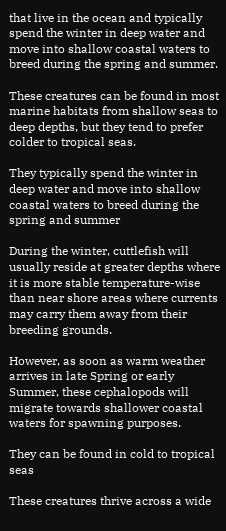that live in the ocean and typically spend the winter in deep water and move into shallow coastal waters to breed during the spring and summer.

These creatures can be found in most marine habitats from shallow seas to deep depths, but they tend to prefer colder to tropical seas.

They typically spend the winter in deep water and move into shallow coastal waters to breed during the spring and summer

During the winter, cuttlefish will usually reside at greater depths where it is more stable temperature-wise than near shore areas where currents may carry them away from their breeding grounds.

However, as soon as warm weather arrives in late Spring or early Summer, these cephalopods will migrate towards shallower coastal waters for spawning purposes.

They can be found in cold to tropical seas

These creatures thrive across a wide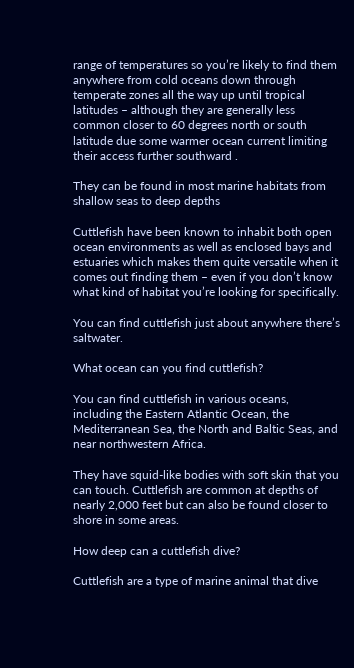range of temperatures so you’re likely to find them anywhere from cold oceans down through temperate zones all the way up until tropical latitudes – although they are generally less common closer to 60 degrees north or south latitude due some warmer ocean current limiting their access further southward .

They can be found in most marine habitats from shallow seas to deep depths

Cuttlefish have been known to inhabit both open ocean environments as well as enclosed bays and estuaries which makes them quite versatile when it comes out finding them – even if you don’t know what kind of habitat you’re looking for specifically.

You can find cuttlefish just about anywhere there’s saltwater.

What ocean can you find cuttlefish?

You can find cuttlefish in various oceans, including the Eastern Atlantic Ocean, the Mediterranean Sea, the North and Baltic Seas, and near northwestern Africa.

They have squid-like bodies with soft skin that you can touch. Cuttlefish are common at depths of nearly 2,000 feet but can also be found closer to shore in some areas.

How deep can a cuttlefish dive?

Cuttlefish are a type of marine animal that dive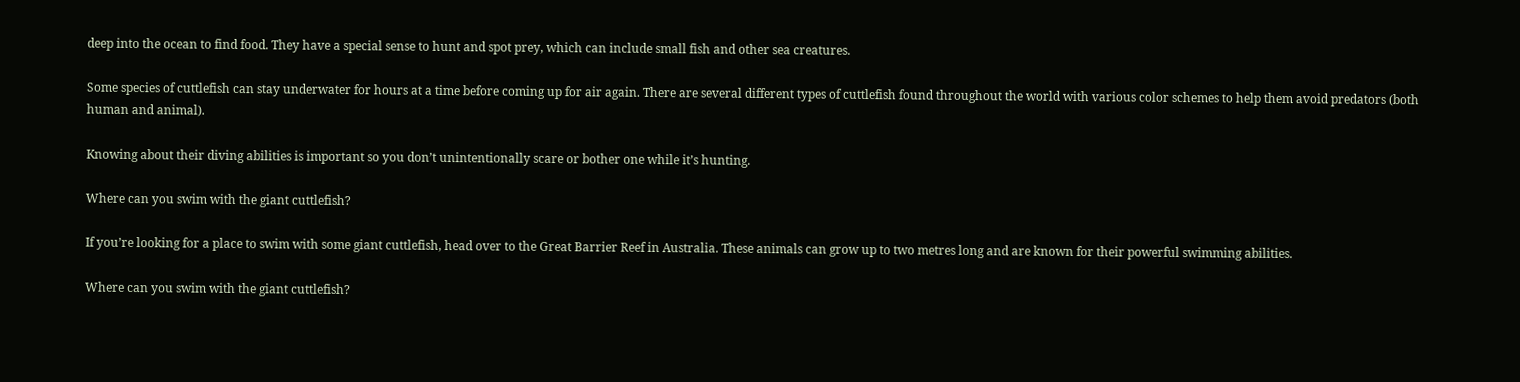deep into the ocean to find food. They have a special sense to hunt and spot prey, which can include small fish and other sea creatures.

Some species of cuttlefish can stay underwater for hours at a time before coming up for air again. There are several different types of cuttlefish found throughout the world with various color schemes to help them avoid predators (both human and animal).

Knowing about their diving abilities is important so you don’t unintentionally scare or bother one while it’s hunting.

Where can you swim with the giant cuttlefish?

If you’re looking for a place to swim with some giant cuttlefish, head over to the Great Barrier Reef in Australia. These animals can grow up to two metres long and are known for their powerful swimming abilities.

Where can you swim with the giant cuttlefish?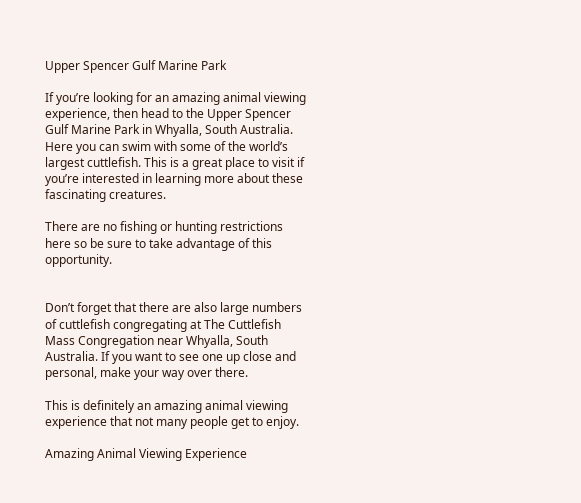Upper Spencer Gulf Marine Park

If you’re looking for an amazing animal viewing experience, then head to the Upper Spencer Gulf Marine Park in Whyalla, South Australia. Here you can swim with some of the world’s largest cuttlefish. This is a great place to visit if you’re interested in learning more about these fascinating creatures.

There are no fishing or hunting restrictions here so be sure to take advantage of this opportunity.


Don’t forget that there are also large numbers of cuttlefish congregating at The Cuttlefish Mass Congregation near Whyalla, South Australia. If you want to see one up close and personal, make your way over there.

This is definitely an amazing animal viewing experience that not many people get to enjoy.

Amazing Animal Viewing Experience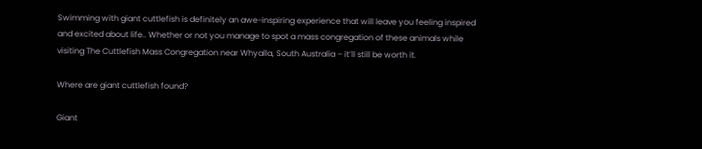Swimming with giant cuttlefish is definitely an awe-inspiring experience that will leave you feeling inspired and excited about life.. Whether or not you manage to spot a mass congregation of these animals while visiting The Cuttlefish Mass Congregation near Whyalla, South Australia – it’ll still be worth it.

Where are giant cuttlefish found?

Giant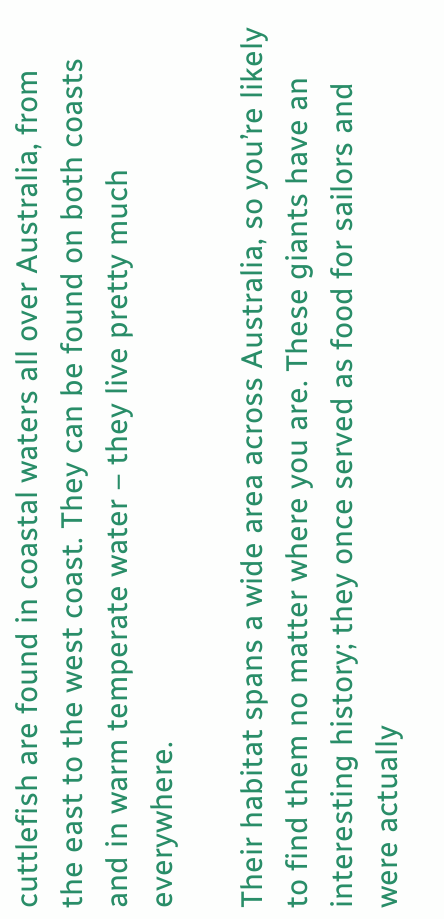cuttlefish are found in coastal waters all over Australia, from the east to the west coast. They can be found on both coasts and in warm temperate water – they live pretty much everywhere.

Their habitat spans a wide area across Australia, so you’re likely to find them no matter where you are. These giants have an interesting history; they once served as food for sailors and were actually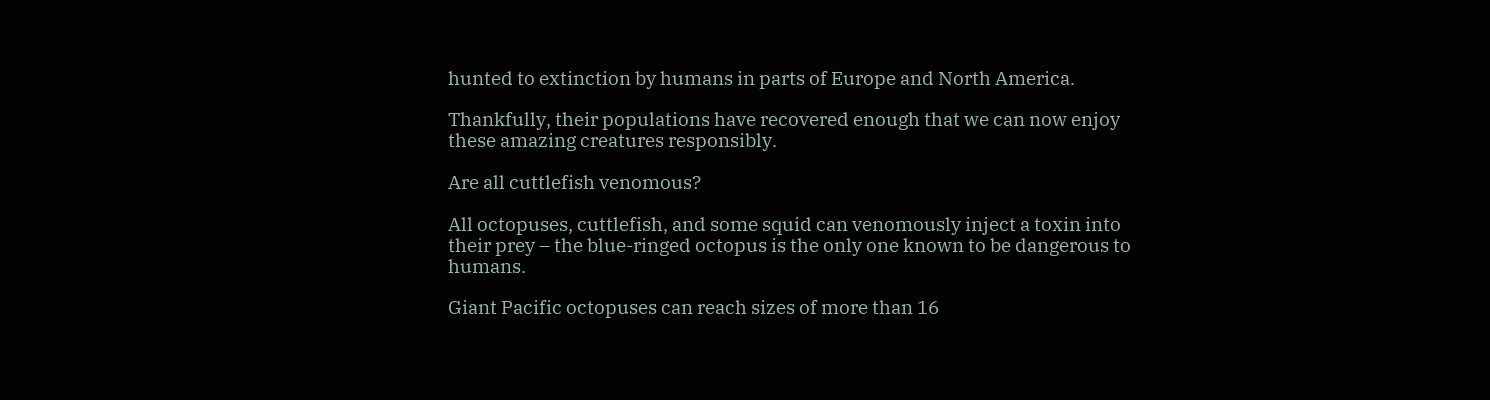hunted to extinction by humans in parts of Europe and North America.

Thankfully, their populations have recovered enough that we can now enjoy these amazing creatures responsibly.

Are all cuttlefish venomous?

All octopuses, cuttlefish, and some squid can venomously inject a toxin into their prey – the blue-ringed octopus is the only one known to be dangerous to humans.

Giant Pacific octopuses can reach sizes of more than 16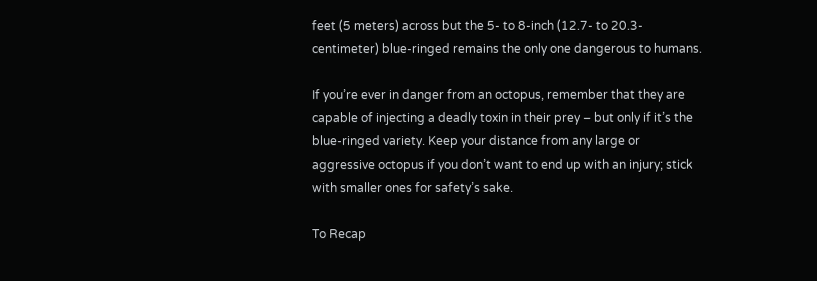feet (5 meters) across but the 5- to 8-inch (12.7- to 20.3-centimeter) blue-ringed remains the only one dangerous to humans.

If you’re ever in danger from an octopus, remember that they are capable of injecting a deadly toxin in their prey – but only if it’s the blue-ringed variety. Keep your distance from any large or aggressive octopus if you don’t want to end up with an injury; stick with smaller ones for safety’s sake.

To Recap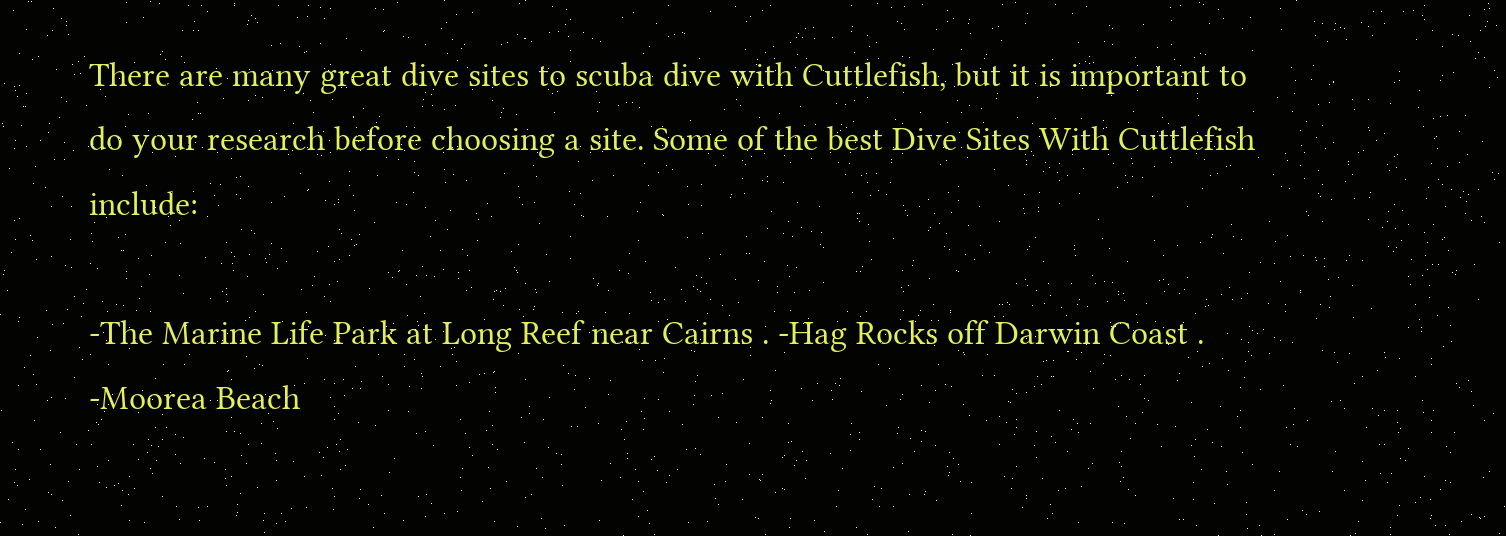There are many great dive sites to scuba dive with Cuttlefish, but it is important to do your research before choosing a site. Some of the best Dive Sites With Cuttlefish include:

-The Marine Life Park at Long Reef near Cairns . -Hag Rocks off Darwin Coast . -Moorea Beach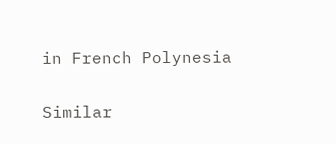in French Polynesia

Similar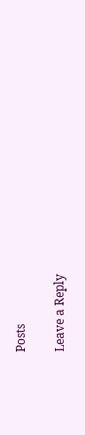Posts

Leave a Reply